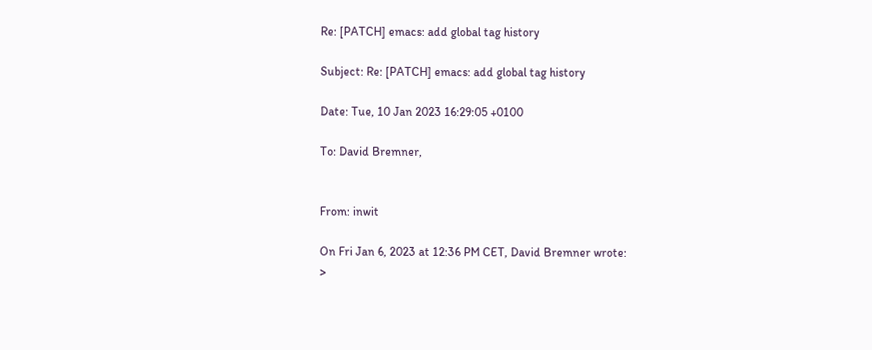Re: [PATCH] emacs: add global tag history

Subject: Re: [PATCH] emacs: add global tag history

Date: Tue, 10 Jan 2023 16:29:05 +0100

To: David Bremner,


From: inwit

On Fri Jan 6, 2023 at 12:36 PM CET, David Bremner wrote:
>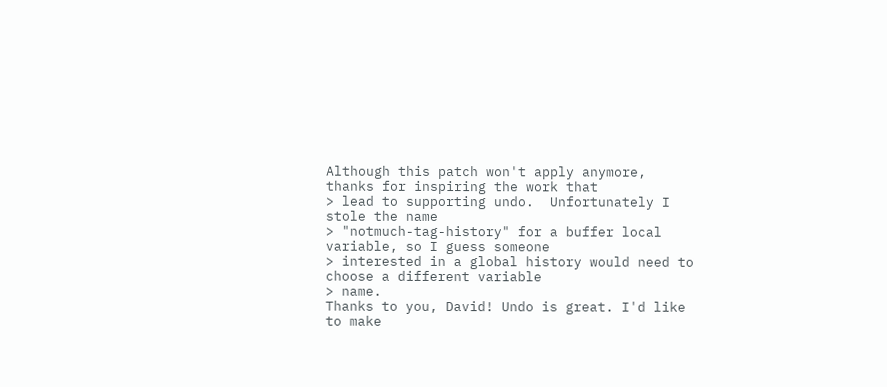Although this patch won't apply anymore, thanks for inspiring the work that
> lead to supporting undo.  Unfortunately I stole the name
> "notmuch-tag-history" for a buffer local variable, so I guess someone
> interested in a global history would need to choose a different variable
> name.
Thanks to you, David! Undo is great. I'd like to make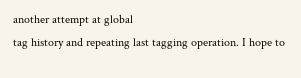another attempt at global
tag history and repeating last tagging operation. I hope to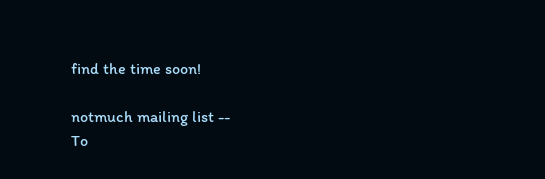find the time soon!

notmuch mailing list --
To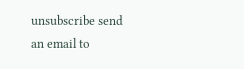unsubscribe send an email to